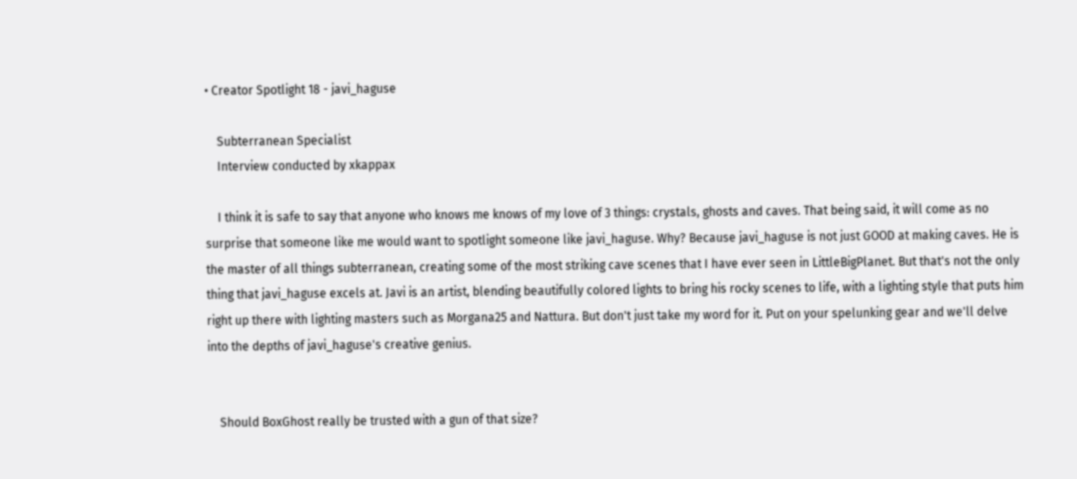• Creator Spotlight 18 - javi_haguse

    Subterranean Specialist
    Interview conducted by xkappax

    I think it is safe to say that anyone who knows me knows of my love of 3 things: crystals, ghosts and caves. That being said, it will come as no surprise that someone like me would want to spotlight someone like javi_haguse. Why? Because javi_haguse is not just GOOD at making caves. He is the master of all things subterranean, creating some of the most striking cave scenes that I have ever seen in LittleBigPlanet. But that's not the only thing that javi_haguse excels at. Javi is an artist, blending beautifully colored lights to bring his rocky scenes to life, with a lighting style that puts him right up there with lighting masters such as Morgana25 and Nattura. But don't just take my word for it. Put on your spelunking gear and we'll delve into the depths of javi_haguse's creative genius.


    Should BoxGhost really be trusted with a gun of that size?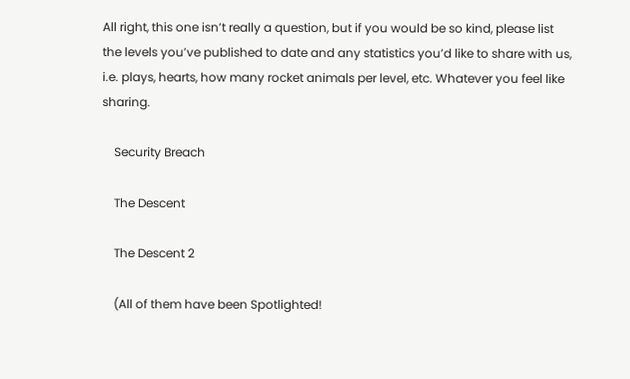All right, this one isn’t really a question, but if you would be so kind, please list the levels you’ve published to date and any statistics you’d like to share with us, i.e. plays, hearts, how many rocket animals per level, etc. Whatever you feel like sharing.

    Security Breach

    The Descent

    The Descent 2

    (All of them have been Spotlighted!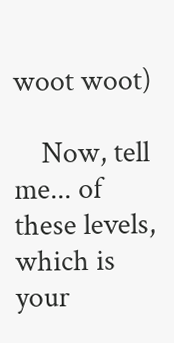woot woot)

    Now, tell me... of these levels, which is your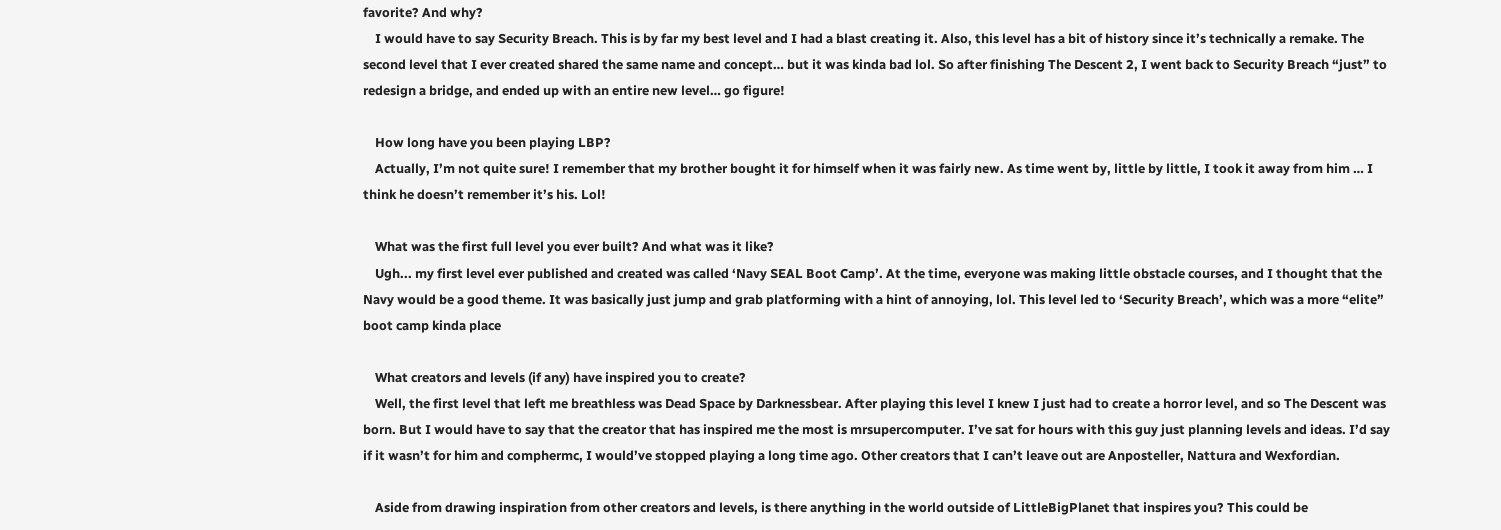favorite? And why?
    I would have to say Security Breach. This is by far my best level and I had a blast creating it. Also, this level has a bit of history since it’s technically a remake. The second level that I ever created shared the same name and concept… but it was kinda bad lol. So after finishing The Descent 2, I went back to Security Breach “just” to redesign a bridge, and ended up with an entire new level… go figure!

    How long have you been playing LBP?
    Actually, I’m not quite sure! I remember that my brother bought it for himself when it was fairly new. As time went by, little by little, I took it away from him … I think he doesn’t remember it’s his. Lol!

    What was the first full level you ever built? And what was it like?
    Ugh... my first level ever published and created was called ‘Navy SEAL Boot Camp’. At the time, everyone was making little obstacle courses, and I thought that the Navy would be a good theme. It was basically just jump and grab platforming with a hint of annoying, lol. This level led to ‘Security Breach’, which was a more “elite” boot camp kinda place

    What creators and levels (if any) have inspired you to create?
    Well, the first level that left me breathless was Dead Space by Darknessbear. After playing this level I knew I just had to create a horror level, and so The Descent was born. But I would have to say that the creator that has inspired me the most is mrsupercomputer. I’ve sat for hours with this guy just planning levels and ideas. I’d say if it wasn’t for him and comphermc, I would’ve stopped playing a long time ago. Other creators that I can’t leave out are Anposteller, Nattura and Wexfordian.

    Aside from drawing inspiration from other creators and levels, is there anything in the world outside of LittleBigPlanet that inspires you? This could be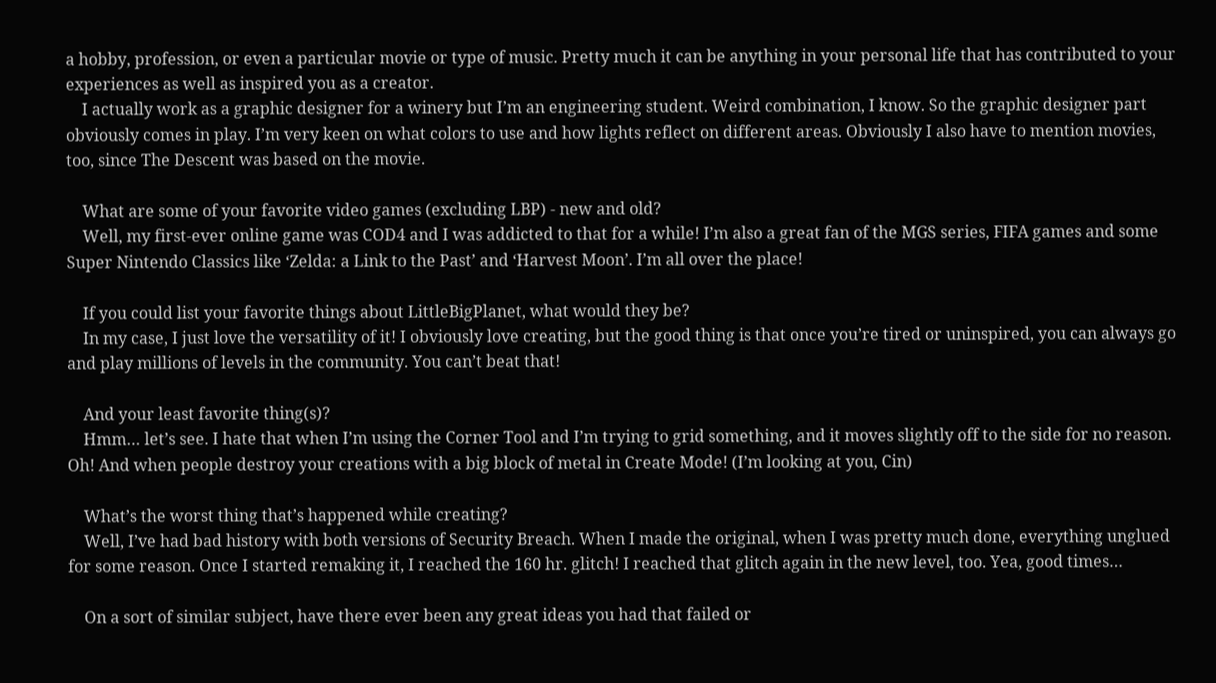a hobby, profession, or even a particular movie or type of music. Pretty much it can be anything in your personal life that has contributed to your experiences as well as inspired you as a creator.
    I actually work as a graphic designer for a winery but I’m an engineering student. Weird combination, I know. So the graphic designer part obviously comes in play. I’m very keen on what colors to use and how lights reflect on different areas. Obviously I also have to mention movies, too, since The Descent was based on the movie.

    What are some of your favorite video games (excluding LBP) - new and old?
    Well, my first-ever online game was COD4 and I was addicted to that for a while! I’m also a great fan of the MGS series, FIFA games and some Super Nintendo Classics like ‘Zelda: a Link to the Past’ and ‘Harvest Moon’. I’m all over the place!

    If you could list your favorite things about LittleBigPlanet, what would they be?
    In my case, I just love the versatility of it! I obviously love creating, but the good thing is that once you’re tired or uninspired, you can always go and play millions of levels in the community. You can’t beat that!

    And your least favorite thing(s)?
    Hmm… let’s see. I hate that when I’m using the Corner Tool and I’m trying to grid something, and it moves slightly off to the side for no reason. Oh! And when people destroy your creations with a big block of metal in Create Mode! (I’m looking at you, Cin)

    What’s the worst thing that’s happened while creating?
    Well, I’ve had bad history with both versions of Security Breach. When I made the original, when I was pretty much done, everything unglued for some reason. Once I started remaking it, I reached the 160 hr. glitch! I reached that glitch again in the new level, too. Yea, good times…

    On a sort of similar subject, have there ever been any great ideas you had that failed or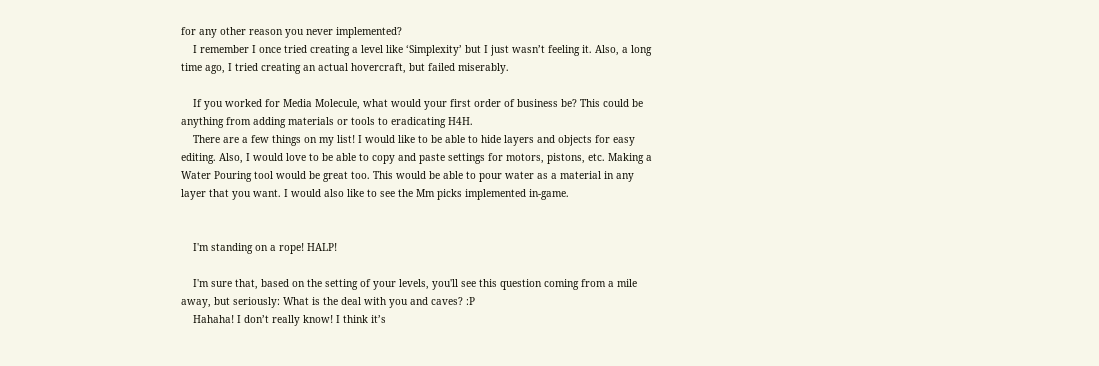for any other reason you never implemented?
    I remember I once tried creating a level like ‘Simplexity’ but I just wasn’t feeling it. Also, a long time ago, I tried creating an actual hovercraft, but failed miserably.

    If you worked for Media Molecule, what would your first order of business be? This could be anything from adding materials or tools to eradicating H4H.
    There are a few things on my list! I would like to be able to hide layers and objects for easy editing. Also, I would love to be able to copy and paste settings for motors, pistons, etc. Making a Water Pouring tool would be great too. This would be able to pour water as a material in any layer that you want. I would also like to see the Mm picks implemented in-game.


    I'm standing on a rope! HALP!

    I'm sure that, based on the setting of your levels, you'll see this question coming from a mile away, but seriously: What is the deal with you and caves? :P
    Hahaha! I don’t really know! I think it’s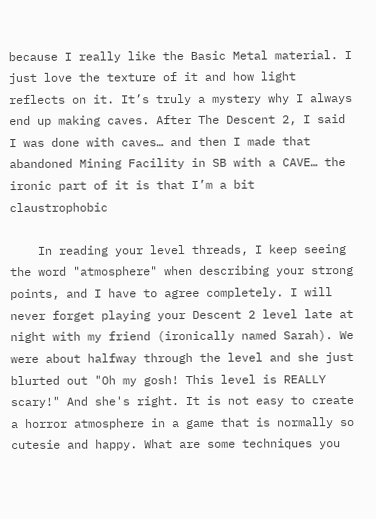because I really like the Basic Metal material. I just love the texture of it and how light reflects on it. It’s truly a mystery why I always end up making caves. After The Descent 2, I said I was done with caves… and then I made that abandoned Mining Facility in SB with a CAVE… the ironic part of it is that I’m a bit claustrophobic

    In reading your level threads, I keep seeing the word "atmosphere" when describing your strong points, and I have to agree completely. I will never forget playing your Descent 2 level late at night with my friend (ironically named Sarah). We were about halfway through the level and she just blurted out "Oh my gosh! This level is REALLY scary!" And she's right. It is not easy to create a horror atmosphere in a game that is normally so cutesie and happy. What are some techniques you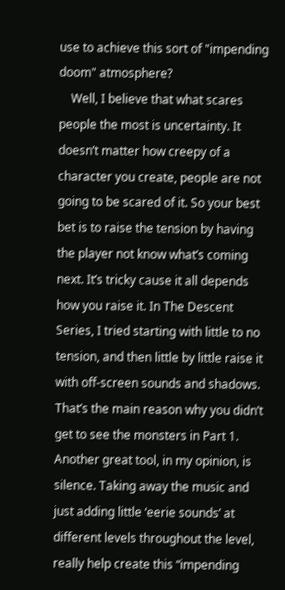use to achieve this sort of "impending doom" atmosphere?
    Well, I believe that what scares people the most is uncertainty. It doesn’t matter how creepy of a character you create, people are not going to be scared of it. So your best bet is to raise the tension by having the player not know what’s coming next. It’s tricky cause it all depends how you raise it. In The Descent Series, I tried starting with little to no tension, and then little by little raise it with off-screen sounds and shadows. That’s the main reason why you didn’t get to see the monsters in Part 1. Another great tool, in my opinion, is silence. Taking away the music and just adding little ‘eerie sounds’ at different levels throughout the level, really help create this “impending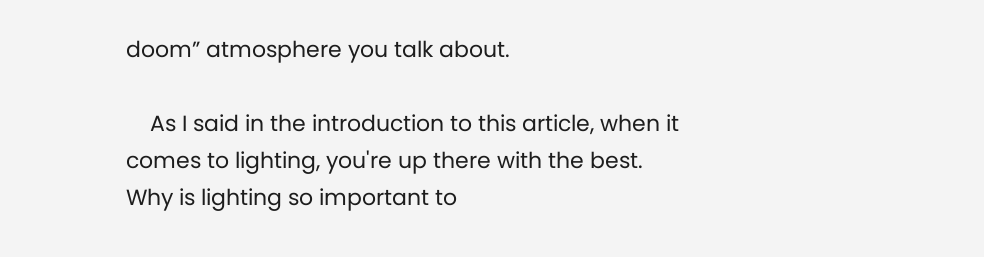doom” atmosphere you talk about.

    As I said in the introduction to this article, when it comes to lighting, you're up there with the best. Why is lighting so important to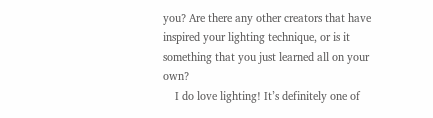you? Are there any other creators that have inspired your lighting technique, or is it something that you just learned all on your own?
    I do love lighting! It’s definitely one of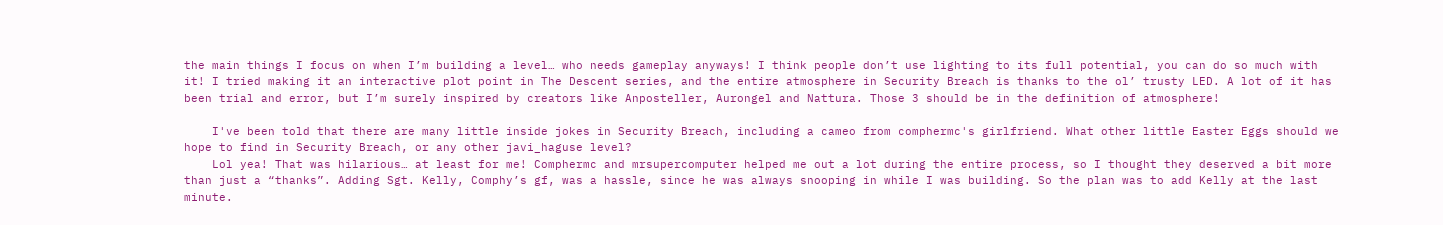the main things I focus on when I’m building a level… who needs gameplay anyways! I think people don’t use lighting to its full potential, you can do so much with it! I tried making it an interactive plot point in The Descent series, and the entire atmosphere in Security Breach is thanks to the ol’ trusty LED. A lot of it has been trial and error, but I’m surely inspired by creators like Anposteller, Aurongel and Nattura. Those 3 should be in the definition of atmosphere!

    I've been told that there are many little inside jokes in Security Breach, including a cameo from comphermc's girlfriend. What other little Easter Eggs should we hope to find in Security Breach, or any other javi_haguse level?
    Lol yea! That was hilarious… at least for me! Comphermc and mrsupercomputer helped me out a lot during the entire process, so I thought they deserved a bit more than just a “thanks”. Adding Sgt. Kelly, Comphy’s gf, was a hassle, since he was always snooping in while I was building. So the plan was to add Kelly at the last minute.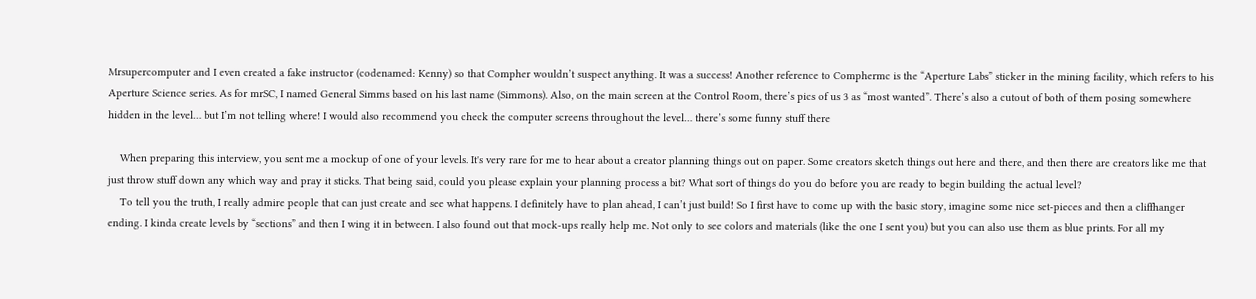Mrsupercomputer and I even created a fake instructor (codenamed: Kenny) so that Compher wouldn’t suspect anything. It was a success! Another reference to Comphermc is the “Aperture Labs” sticker in the mining facility, which refers to his Aperture Science series. As for mrSC, I named General Simms based on his last name (Simmons). Also, on the main screen at the Control Room, there’s pics of us 3 as “most wanted”. There’s also a cutout of both of them posing somewhere hidden in the level… but I’m not telling where! I would also recommend you check the computer screens throughout the level… there’s some funny stuff there

    When preparing this interview, you sent me a mockup of one of your levels. It's very rare for me to hear about a creator planning things out on paper. Some creators sketch things out here and there, and then there are creators like me that just throw stuff down any which way and pray it sticks. That being said, could you please explain your planning process a bit? What sort of things do you do before you are ready to begin building the actual level?
    To tell you the truth, I really admire people that can just create and see what happens. I definitely have to plan ahead, I can’t just build! So I first have to come up with the basic story, imagine some nice set-pieces and then a cliffhanger ending. I kinda create levels by “sections” and then I wing it in between. I also found out that mock-ups really help me. Not only to see colors and materials (like the one I sent you) but you can also use them as blue prints. For all my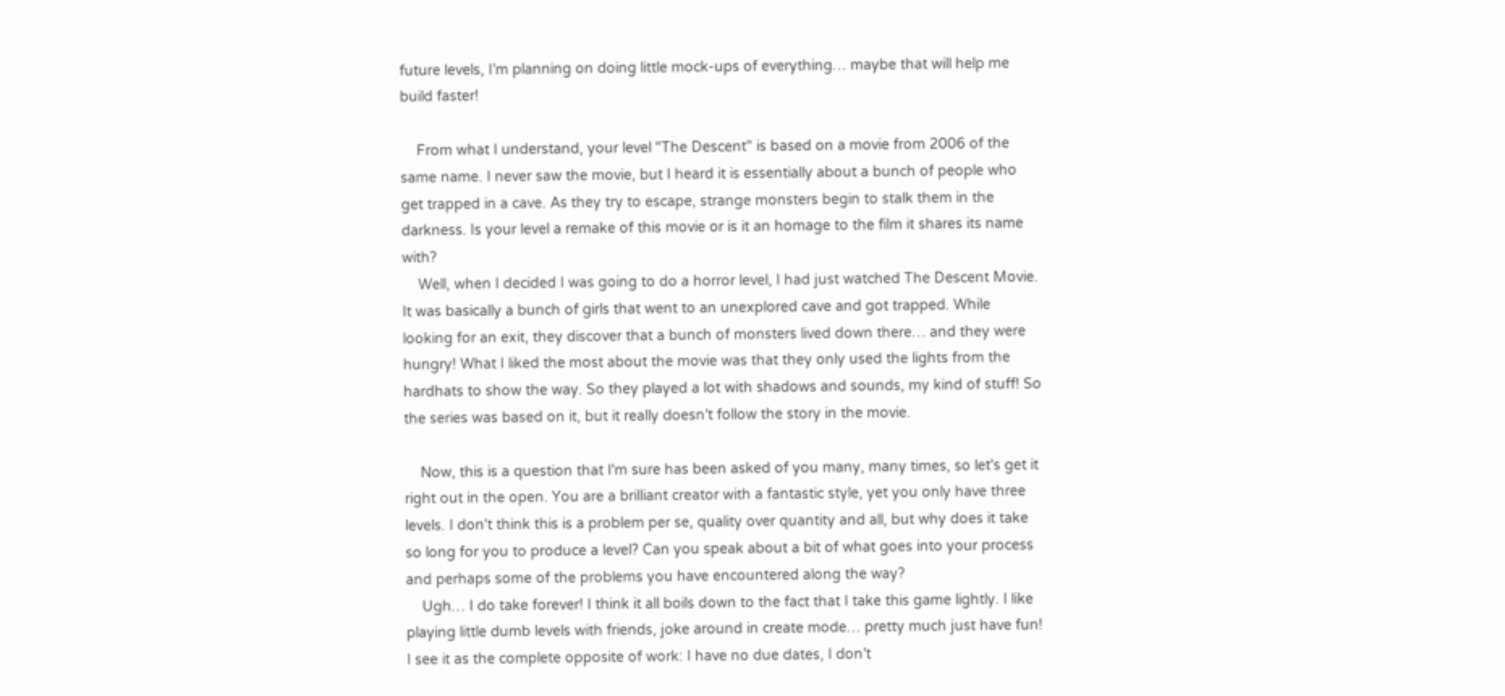future levels, I’m planning on doing little mock-ups of everything… maybe that will help me build faster!

    From what I understand, your level "The Descent" is based on a movie from 2006 of the same name. I never saw the movie, but I heard it is essentially about a bunch of people who get trapped in a cave. As they try to escape, strange monsters begin to stalk them in the darkness. Is your level a remake of this movie or is it an homage to the film it shares its name with?
    Well, when I decided I was going to do a horror level, I had just watched The Descent Movie. It was basically a bunch of girls that went to an unexplored cave and got trapped. While looking for an exit, they discover that a bunch of monsters lived down there… and they were hungry! What I liked the most about the movie was that they only used the lights from the hardhats to show the way. So they played a lot with shadows and sounds, my kind of stuff! So the series was based on it, but it really doesn’t follow the story in the movie.

    Now, this is a question that I'm sure has been asked of you many, many times, so let's get it right out in the open. You are a brilliant creator with a fantastic style, yet you only have three levels. I don't think this is a problem per se, quality over quantity and all, but why does it take so long for you to produce a level? Can you speak about a bit of what goes into your process and perhaps some of the problems you have encountered along the way?
    Ugh… I do take forever! I think it all boils down to the fact that I take this game lightly. I like playing little dumb levels with friends, joke around in create mode… pretty much just have fun! I see it as the complete opposite of work: I have no due dates, I don’t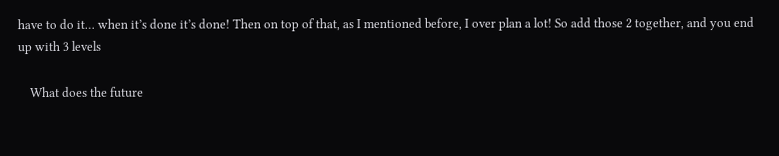have to do it… when it’s done it’s done! Then on top of that, as I mentioned before, I over plan a lot! So add those 2 together, and you end up with 3 levels

    What does the future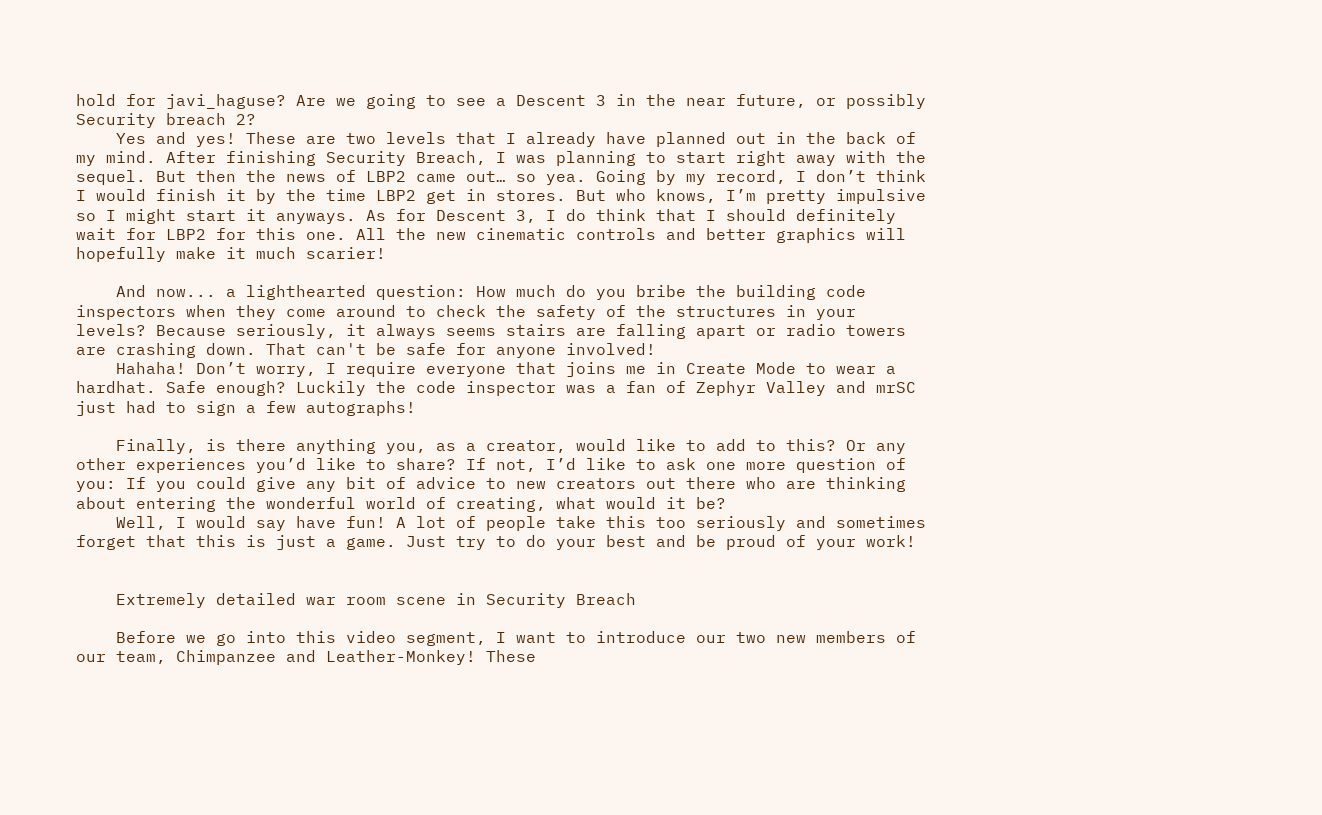hold for javi_haguse? Are we going to see a Descent 3 in the near future, or possibly Security breach 2?
    Yes and yes! These are two levels that I already have planned out in the back of my mind. After finishing Security Breach, I was planning to start right away with the sequel. But then the news of LBP2 came out… so yea. Going by my record, I don’t think I would finish it by the time LBP2 get in stores. But who knows, I’m pretty impulsive so I might start it anyways. As for Descent 3, I do think that I should definitely wait for LBP2 for this one. All the new cinematic controls and better graphics will hopefully make it much scarier!

    And now... a lighthearted question: How much do you bribe the building code inspectors when they come around to check the safety of the structures in your levels? Because seriously, it always seems stairs are falling apart or radio towers are crashing down. That can't be safe for anyone involved!
    Hahaha! Don’t worry, I require everyone that joins me in Create Mode to wear a hardhat. Safe enough? Luckily the code inspector was a fan of Zephyr Valley and mrSC just had to sign a few autographs!

    Finally, is there anything you, as a creator, would like to add to this? Or any other experiences you’d like to share? If not, I’d like to ask one more question of you: If you could give any bit of advice to new creators out there who are thinking about entering the wonderful world of creating, what would it be?
    Well, I would say have fun! A lot of people take this too seriously and sometimes forget that this is just a game. Just try to do your best and be proud of your work!


    Extremely detailed war room scene in Security Breach

    Before we go into this video segment, I want to introduce our two new members of our team, Chimpanzee and Leather-Monkey! These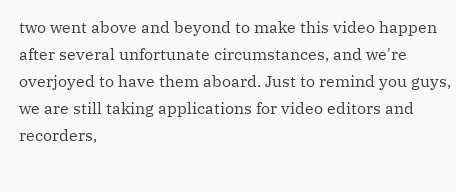two went above and beyond to make this video happen after several unfortunate circumstances, and we're overjoyed to have them aboard. Just to remind you guys, we are still taking applications for video editors and recorders,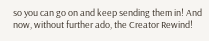so you can go on and keep sending them in! And now, without further ado, the Creator Rewind!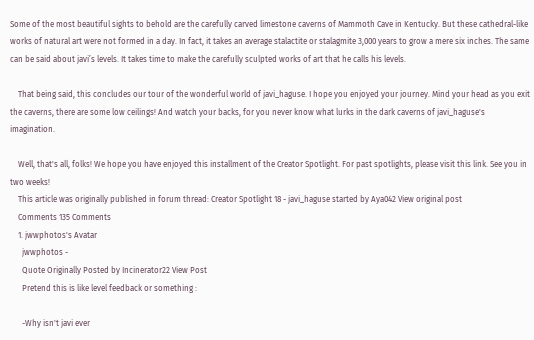Some of the most beautiful sights to behold are the carefully carved limestone caverns of Mammoth Cave in Kentucky. But these cathedral-like works of natural art were not formed in a day. In fact, it takes an average stalactite or stalagmite 3,000 years to grow a mere six inches. The same can be said about javi’s levels. It takes time to make the carefully sculpted works of art that he calls his levels.

    That being said, this concludes our tour of the wonderful world of javi_haguse. I hope you enjoyed your journey. Mind your head as you exit the caverns, there are some low ceilings! And watch your backs, for you never know what lurks in the dark caverns of javi_haguse's imagination.

    Well, that's all, folks! We hope you have enjoyed this installment of the Creator Spotlight. For past spotlights, please visit this link. See you in two weeks!
    This article was originally published in forum thread: Creator Spotlight 18 - javi_haguse started by Aya042 View original post
    Comments 135 Comments
    1. jwwphotos's Avatar
      jwwphotos -
      Quote Originally Posted by Incinerator22 View Post
      Pretend this is like level feedback or something :

      -Why isn't javi ever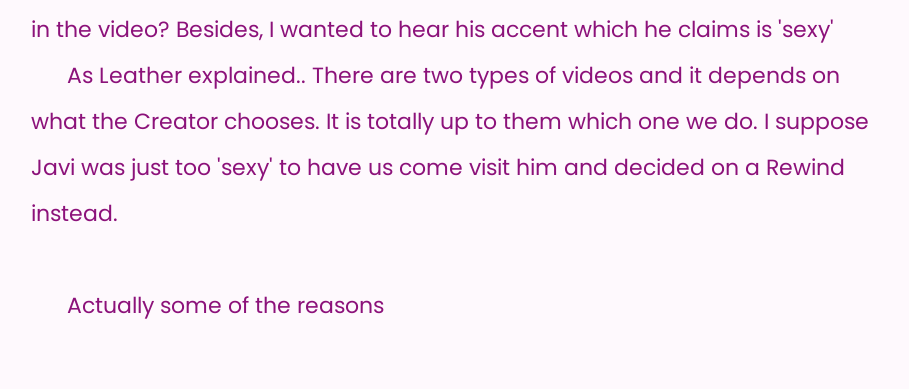in the video? Besides, I wanted to hear his accent which he claims is 'sexy'
      As Leather explained.. There are two types of videos and it depends on what the Creator chooses. It is totally up to them which one we do. I suppose Javi was just too 'sexy' to have us come visit him and decided on a Rewind instead.

      Actually some of the reasons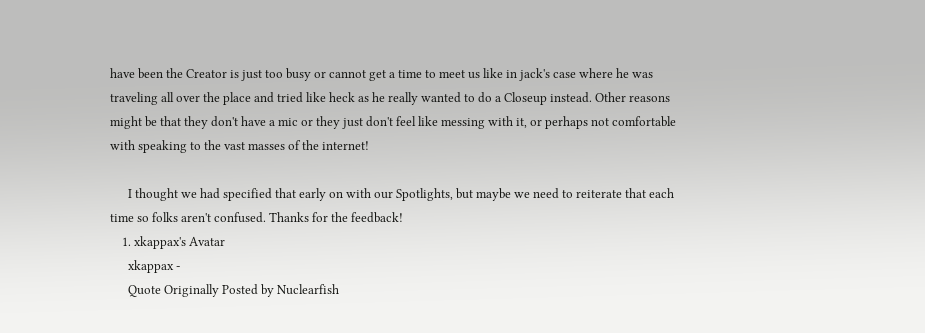have been the Creator is just too busy or cannot get a time to meet us like in jack's case where he was traveling all over the place and tried like heck as he really wanted to do a Closeup instead. Other reasons might be that they don't have a mic or they just don't feel like messing with it, or perhaps not comfortable with speaking to the vast masses of the internet!

      I thought we had specified that early on with our Spotlights, but maybe we need to reiterate that each time so folks aren't confused. Thanks for the feedback!
    1. xkappax's Avatar
      xkappax -
      Quote Originally Posted by Nuclearfish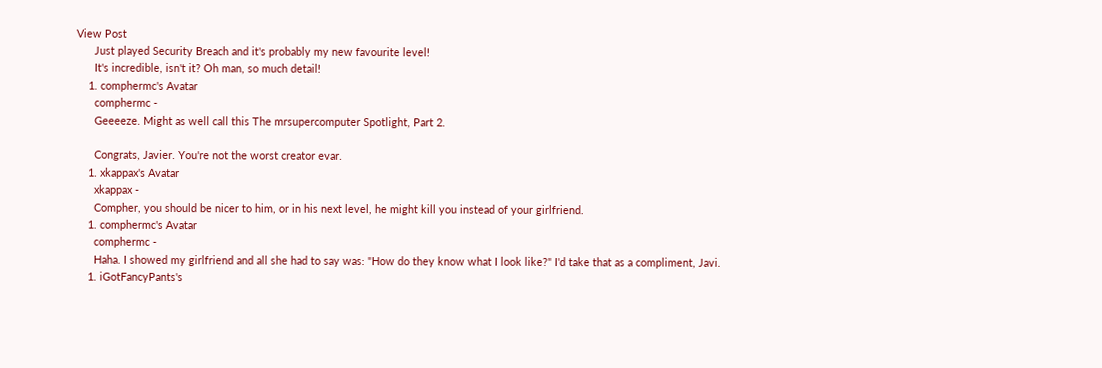View Post
      Just played Security Breach and it's probably my new favourite level!
      It's incredible, isn't it? Oh man, so much detail!
    1. comphermc's Avatar
      comphermc -
      Geeeeze. Might as well call this The mrsupercomputer Spotlight, Part 2.

      Congrats, Javier. You're not the worst creator evar.
    1. xkappax's Avatar
      xkappax -
      Compher, you should be nicer to him, or in his next level, he might kill you instead of your girlfriend.
    1. comphermc's Avatar
      comphermc -
      Haha. I showed my girlfriend and all she had to say was: "How do they know what I look like?" I'd take that as a compliment, Javi.
    1. iGotFancyPants's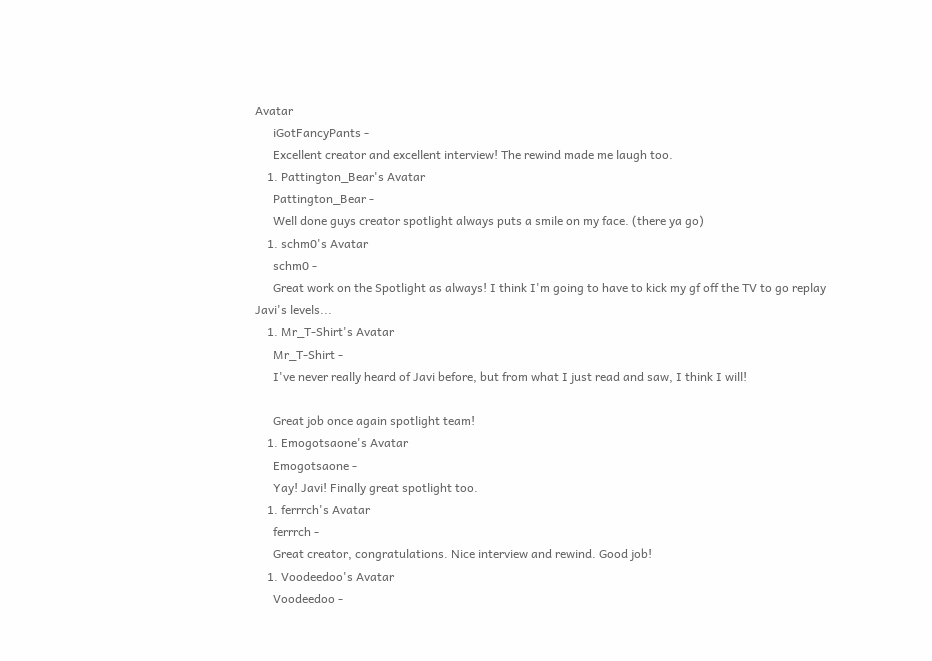Avatar
      iGotFancyPants -
      Excellent creator and excellent interview! The rewind made me laugh too.
    1. Pattington_Bear's Avatar
      Pattington_Bear -
      Well done guys creator spotlight always puts a smile on my face. (there ya go)
    1. schm0's Avatar
      schm0 -
      Great work on the Spotlight as always! I think I'm going to have to kick my gf off the TV to go replay Javi's levels...
    1. Mr_T-Shirt's Avatar
      Mr_T-Shirt -
      I've never really heard of Javi before, but from what I just read and saw, I think I will!

      Great job once again spotlight team!
    1. Emogotsaone's Avatar
      Emogotsaone -
      Yay! Javi! Finally great spotlight too.
    1. ferrrch's Avatar
      ferrrch -
      Great creator, congratulations. Nice interview and rewind. Good job!
    1. Voodeedoo's Avatar
      Voodeedoo -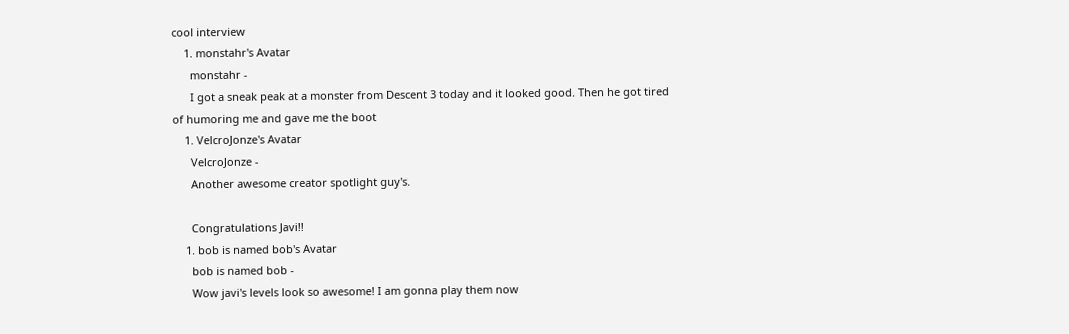cool interview
    1. monstahr's Avatar
      monstahr -
      I got a sneak peak at a monster from Descent 3 today and it looked good. Then he got tired of humoring me and gave me the boot
    1. VelcroJonze's Avatar
      VelcroJonze -
      Another awesome creator spotlight guy's.

      Congratulations Javi!!
    1. bob is named bob's Avatar
      bob is named bob -
      Wow javi's levels look so awesome! I am gonna play them now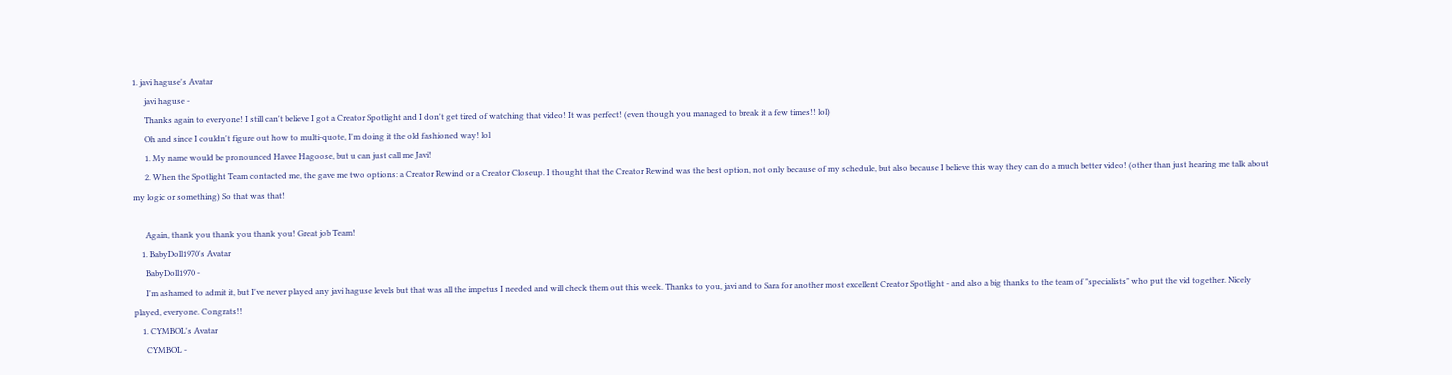1. javi haguse's Avatar
      javi haguse -
      Thanks again to everyone! I still can't believe I got a Creator Spotlight and I don't get tired of watching that video! It was perfect! (even though you managed to break it a few times!! lol)
      Oh and since I couldn't figure out how to multi-quote, I'm doing it the old fashioned way! lol
      1. My name would be pronounced Havee Hagoose, but u can just call me Javi!
      2. When the Spotlight Team contacted me, the gave me two options: a Creator Rewind or a Creator Closeup. I thought that the Creator Rewind was the best option, not only because of my schedule, but also because I believe this way they can do a much better video! (other than just hearing me talk about my logic or something) So that was that!

      Again, thank you thank you thank you! Great job Team!
    1. BabyDoll1970's Avatar
      BabyDoll1970 -
      I'm ashamed to admit it, but I've never played any javi haguse levels but that was all the impetus I needed and will check them out this week. Thanks to you, javi and to Sara for another most excellent Creator Spotlight - and also a big thanks to the team of "specialists" who put the vid together. Nicely played, everyone. Congrats!!
    1. CYMBOL's Avatar
      CYMBOL -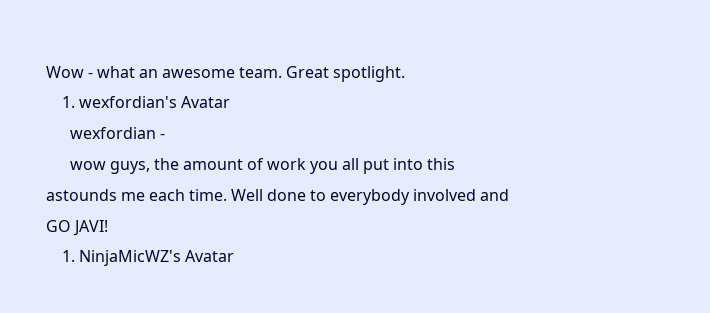Wow - what an awesome team. Great spotlight.
    1. wexfordian's Avatar
      wexfordian -
      wow guys, the amount of work you all put into this astounds me each time. Well done to everybody involved and GO JAVI!
    1. NinjaMicWZ's Avatar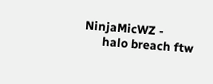NinjaMicWZ -
      halo breach ftw